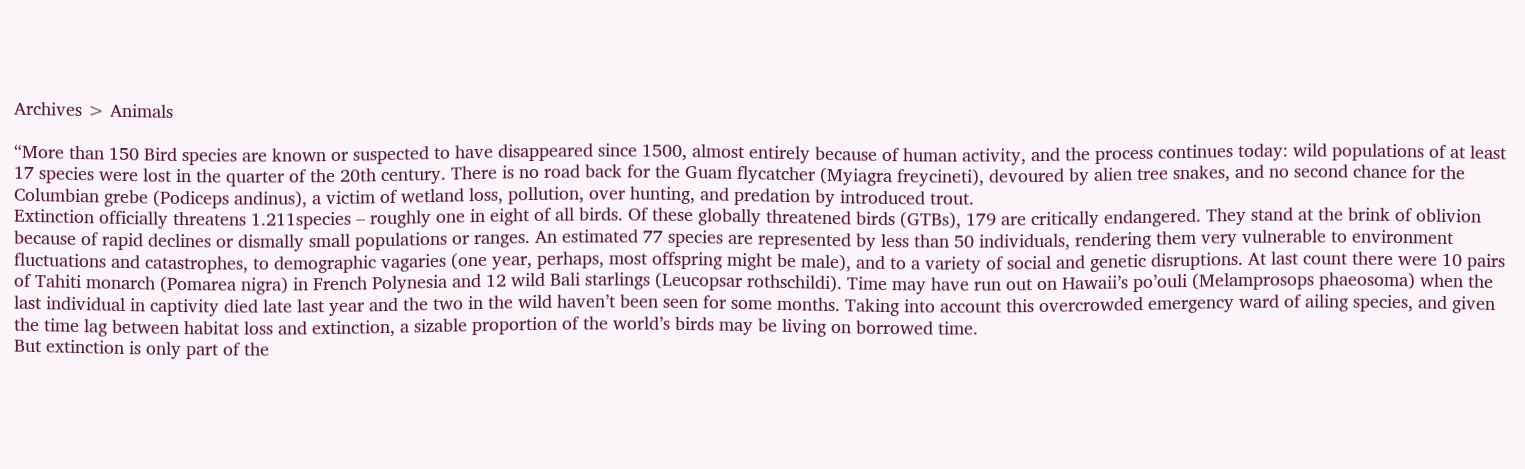Archives > Animals

“More than 150 Bird species are known or suspected to have disappeared since 1500, almost entirely because of human activity, and the process continues today: wild populations of at least 17 species were lost in the quarter of the 20th century. There is no road back for the Guam flycatcher (Myiagra freycineti), devoured by alien tree snakes, and no second chance for the Columbian grebe (Podiceps andinus), a victim of wetland loss, pollution, over hunting, and predation by introduced trout.
Extinction officially threatens 1.211species – roughly one in eight of all birds. Of these globally threatened birds (GTBs), 179 are critically endangered. They stand at the brink of oblivion because of rapid declines or dismally small populations or ranges. An estimated 77 species are represented by less than 50 individuals, rendering them very vulnerable to environment fluctuations and catastrophes, to demographic vagaries (one year, perhaps, most offspring might be male), and to a variety of social and genetic disruptions. At last count there were 10 pairs of Tahiti monarch (Pomarea nigra) in French Polynesia and 12 wild Bali starlings (Leucopsar rothschildi). Time may have run out on Hawaii’s po’ouli (Melamprosops phaeosoma) when the last individual in captivity died late last year and the two in the wild haven’t been seen for some months. Taking into account this overcrowded emergency ward of ailing species, and given the time lag between habitat loss and extinction, a sizable proportion of the world’s birds may be living on borrowed time.
But extinction is only part of the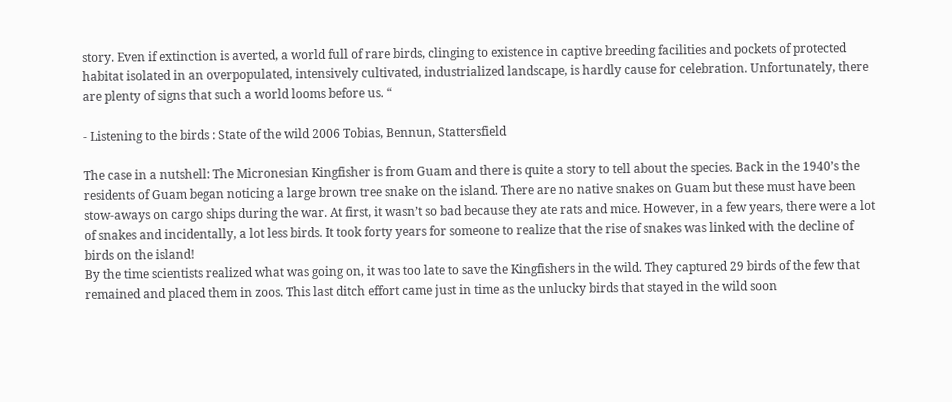story. Even if extinction is averted, a world full of rare birds, clinging to existence in captive breeding facilities and pockets of protected habitat isolated in an overpopulated, intensively cultivated, industrialized landscape, is hardly cause for celebration. Unfortunately, there are plenty of signs that such a world looms before us. “

- Listening to the birds : State of the wild 2006 Tobias, Bennun, Stattersfield

The case in a nutshell: The Micronesian Kingfisher is from Guam and there is quite a story to tell about the species. Back in the 1940’s the residents of Guam began noticing a large brown tree snake on the island. There are no native snakes on Guam but these must have been stow-aways on cargo ships during the war. At first, it wasn’t so bad because they ate rats and mice. However, in a few years, there were a lot of snakes and incidentally, a lot less birds. It took forty years for someone to realize that the rise of snakes was linked with the decline of birds on the island!
By the time scientists realized what was going on, it was too late to save the Kingfishers in the wild. They captured 29 birds of the few that remained and placed them in zoos. This last ditch effort came just in time as the unlucky birds that stayed in the wild soon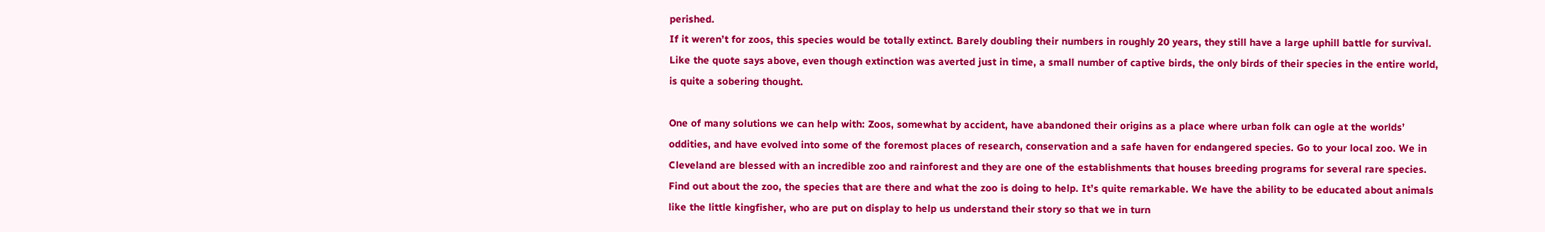perished.
If it weren’t for zoos, this species would be totally extinct. Barely doubling their numbers in roughly 20 years, they still have a large uphill battle for survival. Like the quote says above, even though extinction was averted just in time, a small number of captive birds, the only birds of their species in the entire world, is quite a sobering thought.

One of many solutions we can help with: Zoos, somewhat by accident, have abandoned their origins as a place where urban folk can ogle at the worlds’ oddities, and have evolved into some of the foremost places of research, conservation and a safe haven for endangered species. Go to your local zoo. We in Cleveland are blessed with an incredible zoo and rainforest and they are one of the establishments that houses breeding programs for several rare species. Find out about the zoo, the species that are there and what the zoo is doing to help. It’s quite remarkable. We have the ability to be educated about animals like the little kingfisher, who are put on display to help us understand their story so that we in turn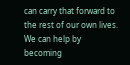can carry that forward to the rest of our own lives.
We can help by becoming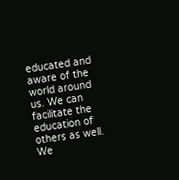educated and aware of the world around us. We can facilitate the education of others as well. We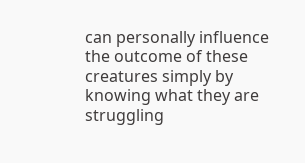can personally influence the outcome of these creatures simply by knowing what they are struggling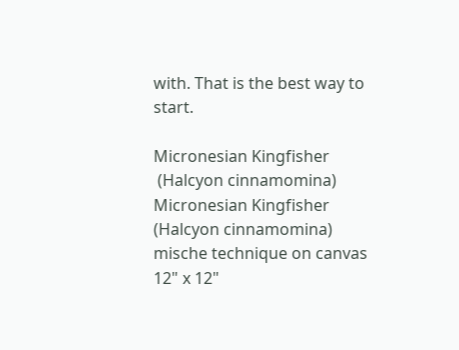with. That is the best way to start.

Micronesian Kingfisher
 (Halcyon cinnamomina)
Micronesian Kingfisher
(Halcyon cinnamomina)
mische technique on canvas
12" x 12"